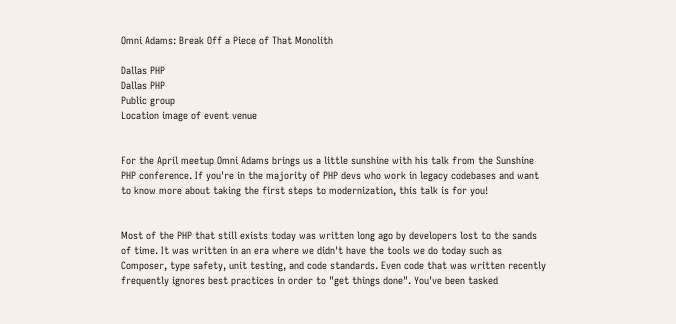Omni Adams: Break Off a Piece of That Monolith

Dallas PHP
Dallas PHP
Public group
Location image of event venue


For the April meetup Omni Adams brings us a little sunshine with his talk from the Sunshine PHP conference. If you're in the majority of PHP devs who work in legacy codebases and want to know more about taking the first steps to modernization, this talk is for you!


Most of the PHP that still exists today was written long ago by developers lost to the sands of time. It was written in an era where we didn't have the tools we do today such as Composer, type safety, unit testing, and code standards. Even code that was written recently frequently ignores best practices in order to "get things done". You've been tasked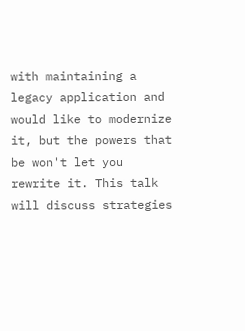with maintaining a legacy application and would like to modernize it, but the powers that be won't let you rewrite it. This talk will discuss strategies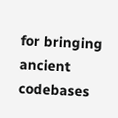for bringing ancient codebases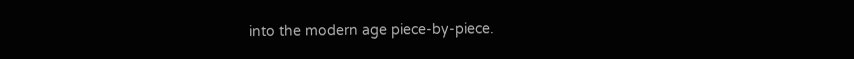into the modern age piece-by-piece.